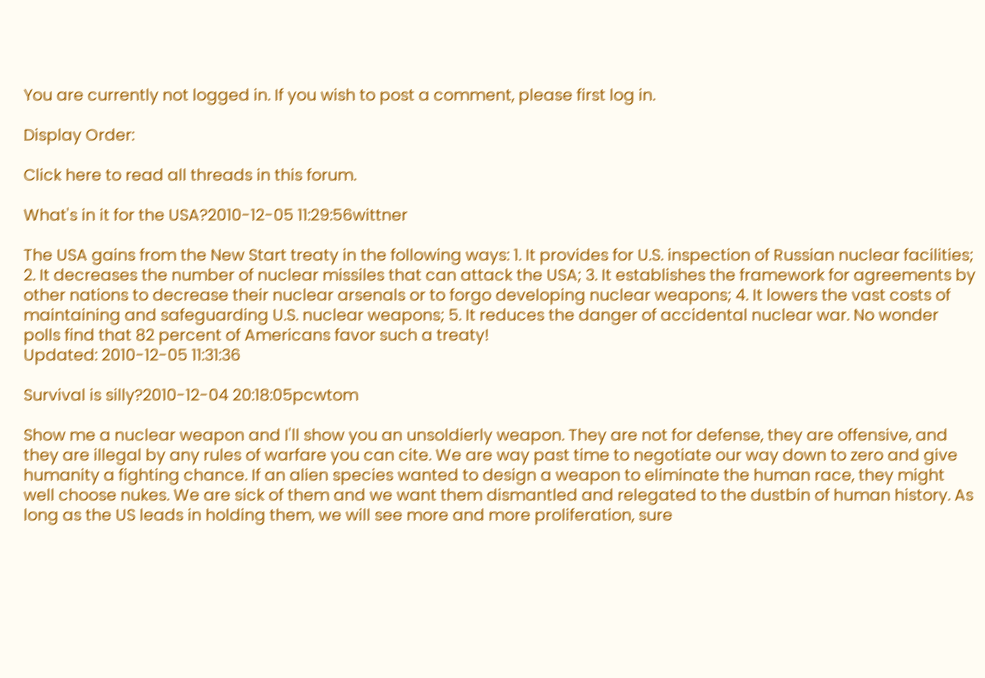You are currently not logged in. If you wish to post a comment, please first log in.

Display Order:

Click here to read all threads in this forum.

What's in it for the USA?2010-12-05 11:29:56wittner

The USA gains from the New Start treaty in the following ways: 1. It provides for U.S. inspection of Russian nuclear facilities; 2. It decreases the number of nuclear missiles that can attack the USA; 3. It establishes the framework for agreements by other nations to decrease their nuclear arsenals or to forgo developing nuclear weapons; 4. It lowers the vast costs of maintaining and safeguarding U.S. nuclear weapons; 5. It reduces the danger of accidental nuclear war. No wonder polls find that 82 percent of Americans favor such a treaty!
Updated: 2010-12-05 11:31:36

Survival is silly?2010-12-04 20:18:05pcwtom

Show me a nuclear weapon and I'll show you an unsoldierly weapon. They are not for defense, they are offensive, and they are illegal by any rules of warfare you can cite. We are way past time to negotiate our way down to zero and give humanity a fighting chance. If an alien species wanted to design a weapon to eliminate the human race, they might well choose nukes. We are sick of them and we want them dismantled and relegated to the dustbin of human history. As long as the US leads in holding them, we will see more and more proliferation, sure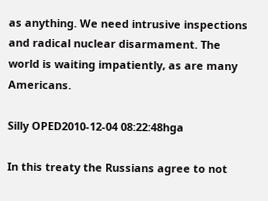as anything. We need intrusive inspections and radical nuclear disarmament. The world is waiting impatiently, as are many Americans.

Silly OPED2010-12-04 08:22:48hga

In this treaty the Russians agree to not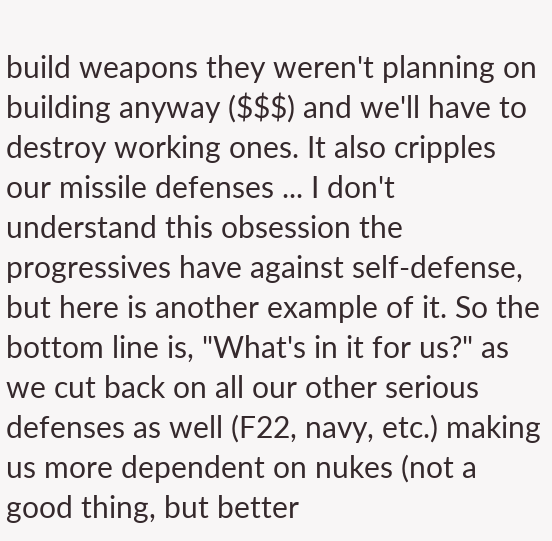build weapons they weren't planning on building anyway ($$$) and we'll have to destroy working ones. It also cripples our missile defenses ... I don't understand this obsession the progressives have against self-defense, but here is another example of it. So the bottom line is, "What's in it for us?" as we cut back on all our other serious defenses as well (F22, navy, etc.) making us more dependent on nukes (not a good thing, but better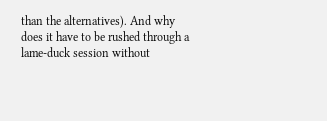than the alternatives). And why does it have to be rushed through a lame-duck session without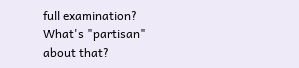full examination? What's "partisan" about that?